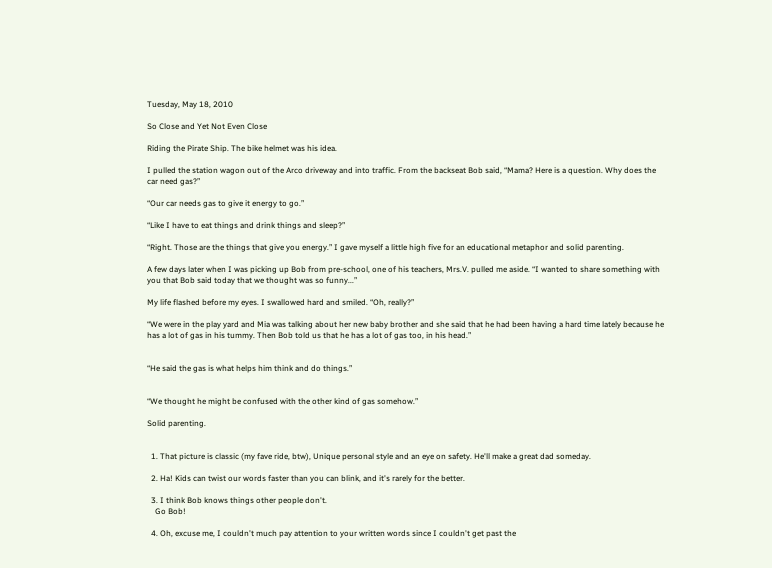Tuesday, May 18, 2010

So Close and Yet Not Even Close

Riding the Pirate Ship. The bike helmet was his idea.

I pulled the station wagon out of the Arco driveway and into traffic. From the backseat Bob said, “Mama? Here is a question. Why does the car need gas?”

“Our car needs gas to give it energy to go.”

“Like I have to eat things and drink things and sleep?”

“Right. Those are the things that give you energy.” I gave myself a little high five for an educational metaphor and solid parenting.

A few days later when I was picking up Bob from pre-school, one of his teachers, Mrs.V. pulled me aside. “I wanted to share something with you that Bob said today that we thought was so funny...”

My life flashed before my eyes. I swallowed hard and smiled. “Oh, really?”

“We were in the play yard and Mia was talking about her new baby brother and she said that he had been having a hard time lately because he has a lot of gas in his tummy. Then Bob told us that he has a lot of gas too, in his head.”


“He said the gas is what helps him think and do things.”


“We thought he might be confused with the other kind of gas somehow.”

Solid parenting.


  1. That picture is classic (my fave ride, btw), Unique personal style and an eye on safety. He'll make a great dad someday.

  2. Ha! Kids can twist our words faster than you can blink, and it's rarely for the better.

  3. I think Bob knows things other people don't.
    Go Bob!

  4. Oh, excuse me, I couldn't much pay attention to your written words since I couldn't get past the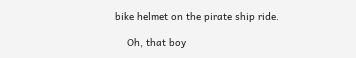bike helmet on the pirate ship ride.

    Oh, that boy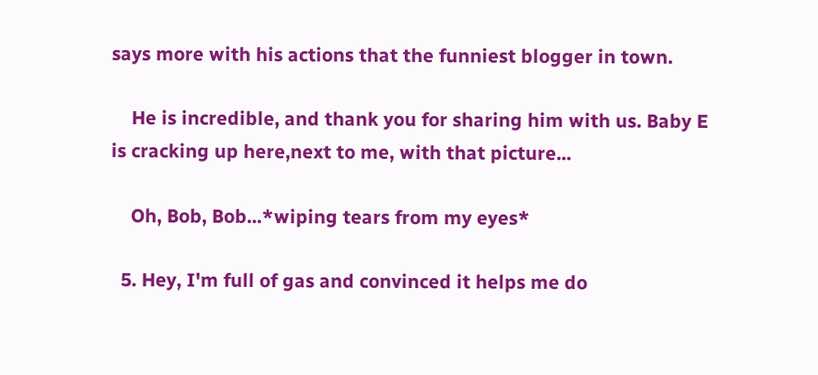says more with his actions that the funniest blogger in town.

    He is incredible, and thank you for sharing him with us. Baby E is cracking up here,next to me, with that picture...

    Oh, Bob, Bob...*wiping tears from my eyes*

  5. Hey, I'm full of gas and convinced it helps me do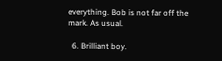everything. Bob is not far off the mark. As usual.

  6. Brilliant boy.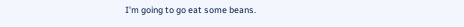I'm going to go eat some beans.